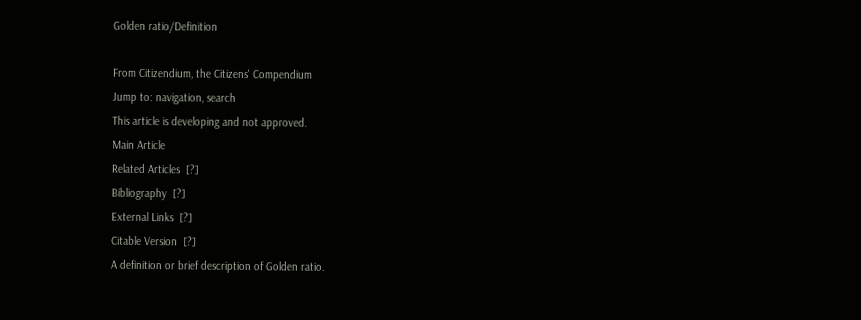Golden ratio/Definition

From Citizendium, the Citizens' Compendium
Jump to: navigation, search
This article is developing and not approved.
Main Article
Related Articles  [?]
Bibliography  [?]
External Links  [?]
Citable Version  [?]
A definition or brief description of Golden ratio.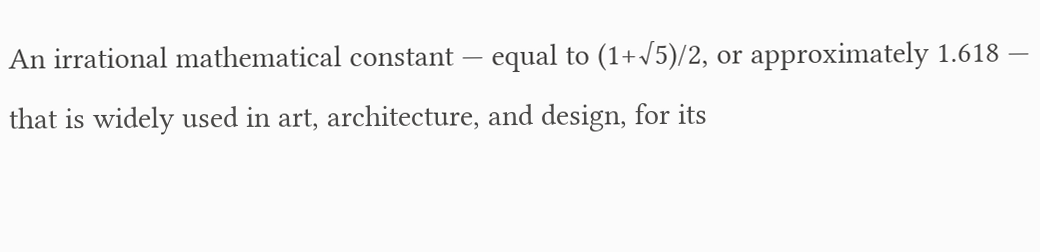An irrational mathematical constant — equal to (1+√5)/2, or approximately 1.618 — that is widely used in art, architecture, and design, for its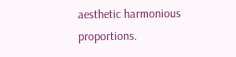aesthetic harmonious proportions.